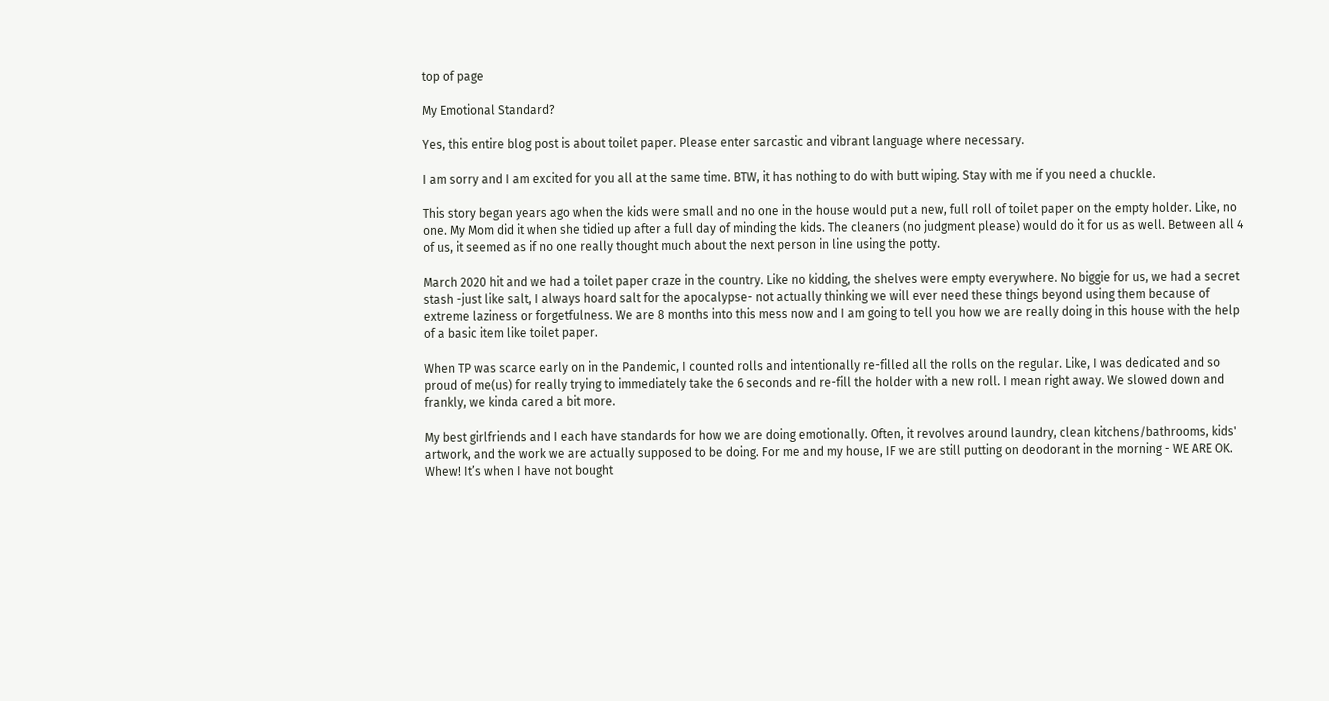top of page

My Emotional Standard?

Yes, this entire blog post is about toilet paper. Please enter sarcastic and vibrant language where necessary.

I am sorry and I am excited for you all at the same time. BTW, it has nothing to do with butt wiping. Stay with me if you need a chuckle.

This story began years ago when the kids were small and no one in the house would put a new, full roll of toilet paper on the empty holder. Like, no one. My Mom did it when she tidied up after a full day of minding the kids. The cleaners (no judgment please) would do it for us as well. Between all 4 of us, it seemed as if no one really thought much about the next person in line using the potty.

March 2020 hit and we had a toilet paper craze in the country. Like no kidding, the shelves were empty everywhere. No biggie for us, we had a secret stash -just like salt, I always hoard salt for the apocalypse- not actually thinking we will ever need these things beyond using them because of extreme laziness or forgetfulness. We are 8 months into this mess now and I am going to tell you how we are really doing in this house with the help of a basic item like toilet paper.

When TP was scarce early on in the Pandemic, I counted rolls and intentionally re-filled all the rolls on the regular. Like, I was dedicated and so proud of me(us) for really trying to immediately take the 6 seconds and re-fill the holder with a new roll. I mean right away. We slowed down and frankly, we kinda cared a bit more.

My best girlfriends and I each have standards for how we are doing emotionally. Often, it revolves around laundry, clean kitchens/bathrooms, kids' artwork, and the work we are actually supposed to be doing. For me and my house, IF we are still putting on deodorant in the morning - WE ARE OK. Whew! It’s when I have not bought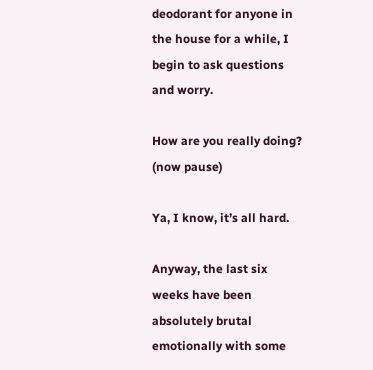deodorant for anyone in the house for a while, I begin to ask questions and worry.

How are you really doing? (now pause)

Ya, I know, it’s all hard.

Anyway, the last six weeks have been absolutely brutal emotionally with some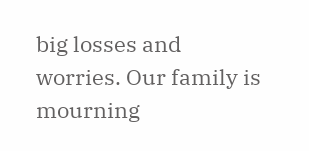big losses and worries. Our family is mourning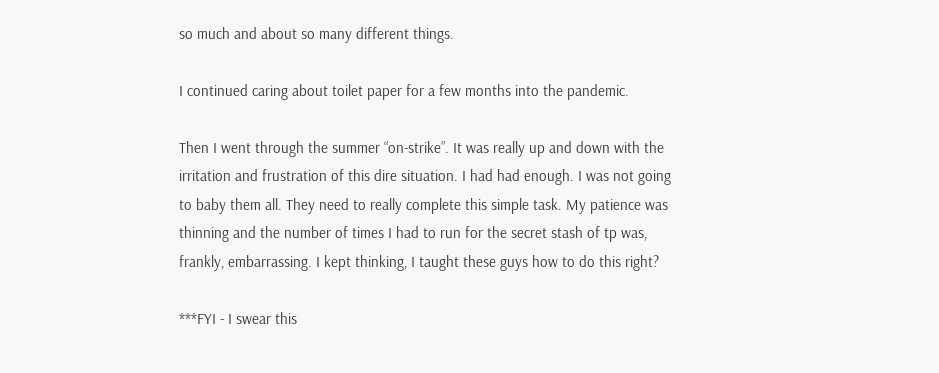so much and about so many different things.

I continued caring about toilet paper for a few months into the pandemic.

Then I went through the summer “on-strike”. It was really up and down with the irritation and frustration of this dire situation. I had had enough. I was not going to baby them all. They need to really complete this simple task. My patience was thinning and the number of times I had to run for the secret stash of tp was, frankly, embarrassing. I kept thinking, I taught these guys how to do this right?

***FYI - I swear this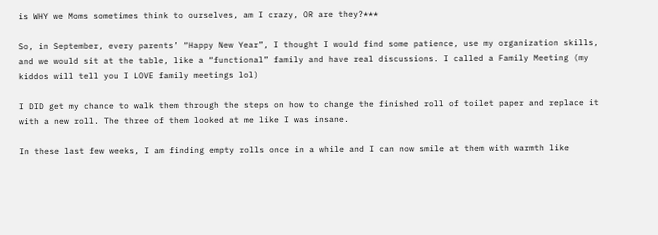is WHY we Moms sometimes think to ourselves, am I crazy, OR are they?***

So, in September, every parents’ “Happy New Year”, I thought I would find some patience, use my organization skills, and we would sit at the table, like a “functional” family and have real discussions. I called a Family Meeting (my kiddos will tell you I LOVE family meetings lol)

I DID get my chance to walk them through the steps on how to change the finished roll of toilet paper and replace it with a new roll. The three of them looked at me like I was insane.

In these last few weeks, I am finding empty rolls once in a while and I can now smile at them with warmth like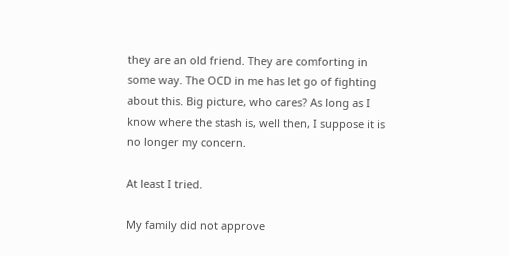they are an old friend. They are comforting in some way. The OCD in me has let go of fighting about this. Big picture, who cares? As long as I know where the stash is, well then, I suppose it is no longer my concern.

At least I tried.

My family did not approve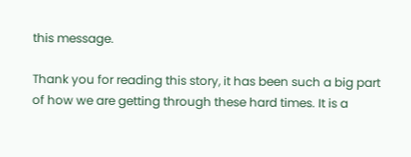this message.

Thank you for reading this story, it has been such a big part of how we are getting through these hard times. It is a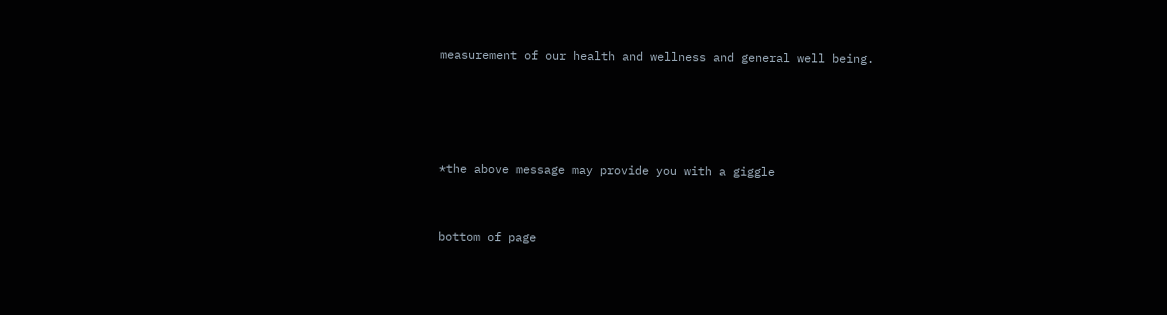measurement of our health and wellness and general well being.




*the above message may provide you with a giggle


bottom of page